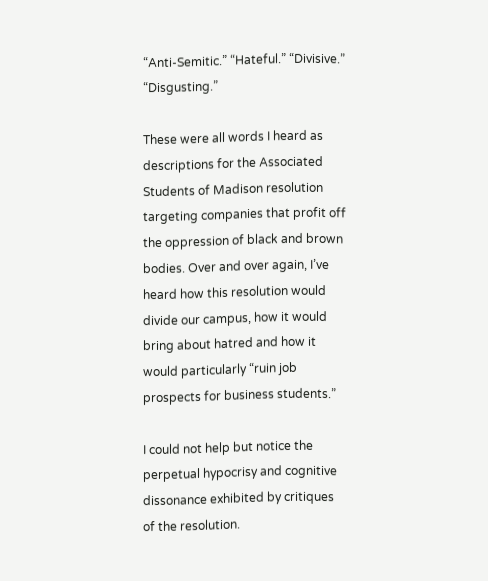“Anti-Semitic.” “Hateful.” “Divisive.” “Disgusting.”

These were all words I heard as descriptions for the Associated Students of Madison resolution targeting companies that profit off the oppression of black and brown bodies. Over and over again, I’ve heard how this resolution would divide our campus, how it would bring about hatred and how it would particularly “ruin job prospects for business students.”

I could not help but notice the perpetual hypocrisy and cognitive dissonance exhibited by critiques of the resolution.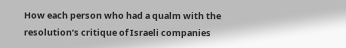How each person who had a qualm with the resolution’s critique of Israeli companies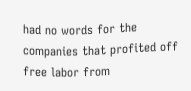had no words for the companies that profited off free labor from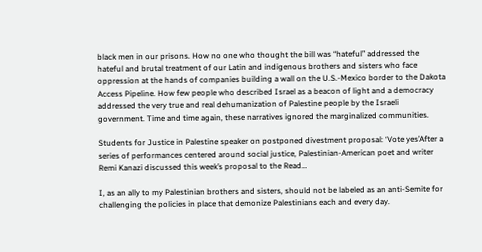black men in our prisons. How no one who thought the bill was “hateful” addressed the hateful and brutal treatment of our Latin and indigenous brothers and sisters who face oppression at the hands of companies building a wall on the U.S.-Mexico border to the Dakota Access Pipeline. How few people who described Israel as a beacon of light and a democracy addressed the very true and real dehumanization of Palestine people by the Israeli government. Time and time again, these narratives ignored the marginalized communities.

Students for Justice in Palestine speaker on postponed divestment proposal: ‘Vote yes’After a series of performances centered around social justice, Palestinian-American poet and writer Remi Kanazi discussed this week’s proposal to the Read…

I, as an ally to my Palestinian brothers and sisters, should not be labeled as an anti-Semite for challenging the policies in place that demonize Palestinians each and every day.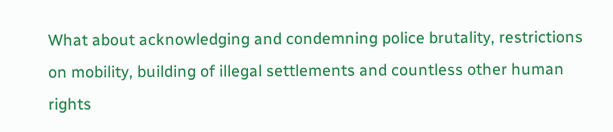What about acknowledging and condemning police brutality, restrictions on mobility, building of illegal settlements and countless other human rights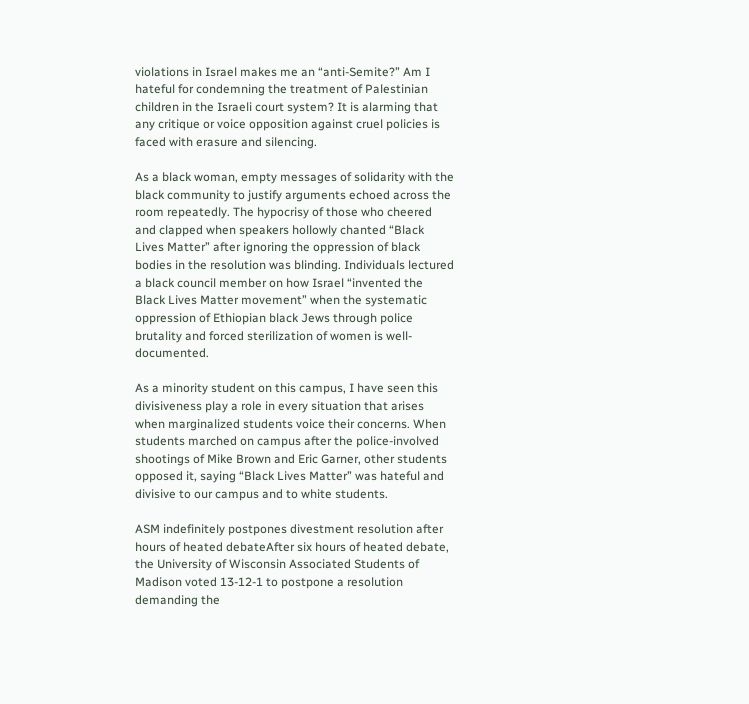violations in Israel makes me an “anti-Semite?” Am I hateful for condemning the treatment of Palestinian children in the Israeli court system? It is alarming that any critique or voice opposition against cruel policies is faced with erasure and silencing.

As a black woman, empty messages of solidarity with the black community to justify arguments echoed across the room repeatedly. The hypocrisy of those who cheered and clapped when speakers hollowly chanted “Black Lives Matter” after ignoring the oppression of black bodies in the resolution was blinding. Individuals lectured a black council member on how Israel “invented the Black Lives Matter movement” when the systematic oppression of Ethiopian black Jews through police brutality and forced sterilization of women is well-documented.

As a minority student on this campus, I have seen this divisiveness play a role in every situation that arises when marginalized students voice their concerns. When students marched on campus after the police-involved shootings of Mike Brown and Eric Garner, other students opposed it, saying “Black Lives Matter” was hateful and divisive to our campus and to white students.

ASM indefinitely postpones divestment resolution after hours of heated debateAfter six hours of heated debate, the University of Wisconsin Associated Students of Madison voted 13-12-1 to postpone a resolution demanding the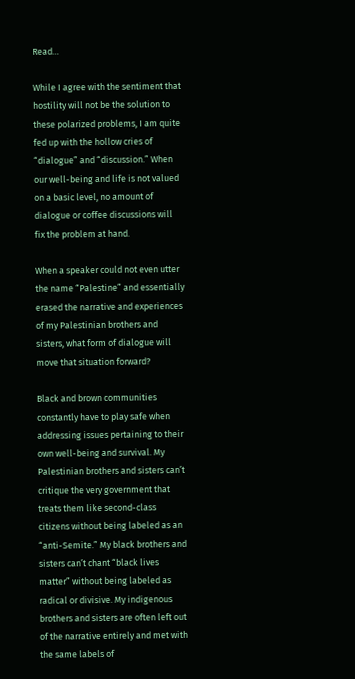Read…

While I agree with the sentiment that hostility will not be the solution to these polarized problems, I am quite fed up with the hollow cries of “dialogue” and “discussion.” When our well-being and life is not valued on a basic level, no amount of dialogue or coffee discussions will fix the problem at hand.

When a speaker could not even utter the name “Palestine” and essentially erased the narrative and experiences of my Palestinian brothers and sisters, what form of dialogue will move that situation forward?

Black and brown communities constantly have to play safe when addressing issues pertaining to their own well-being and survival. My Palestinian brothers and sisters can’t critique the very government that treats them like second-class citizens without being labeled as an “anti-Semite.” My black brothers and sisters can’t chant “black lives matter” without being labeled as radical or divisive. My indigenous brothers and sisters are often left out of the narrative entirely and met with the same labels of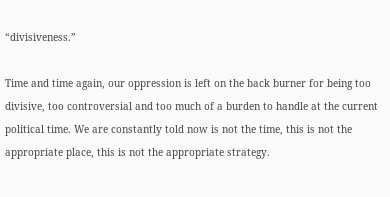“divisiveness.”

Time and time again, our oppression is left on the back burner for being too divisive, too controversial and too much of a burden to handle at the current political time. We are constantly told now is not the time, this is not the appropriate place, this is not the appropriate strategy.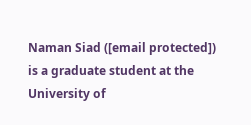Naman Siad ([email protected]) is a graduate student at the University of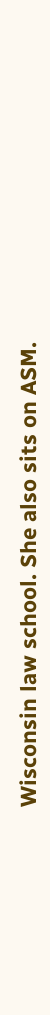Wisconsin law school. She also sits on ASM.